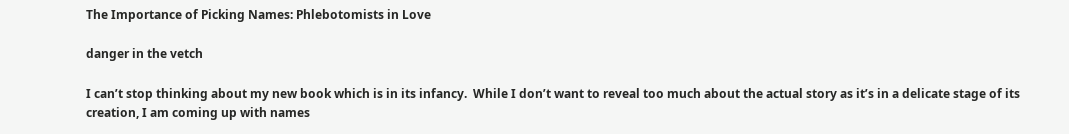The Importance of Picking Names: Phlebotomists in Love

danger in the vetch

I can’t stop thinking about my new book which is in its infancy.  While I don’t want to reveal too much about the actual story as it’s in a delicate stage of its creation, I am coming up with names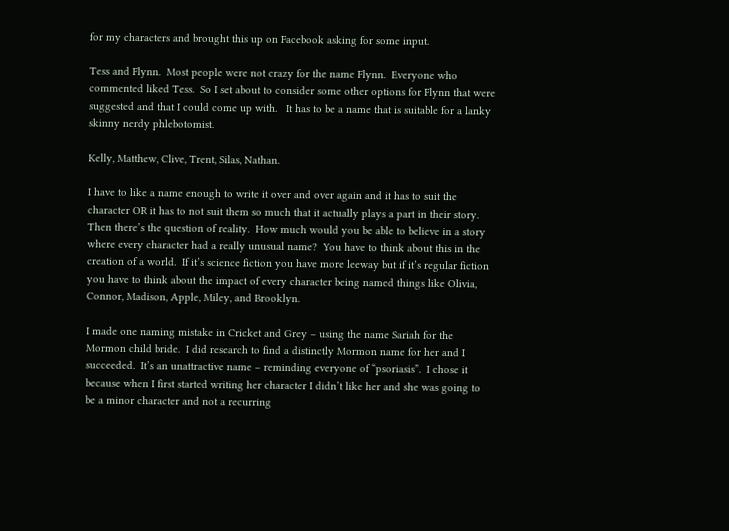for my characters and brought this up on Facebook asking for some input.

Tess and Flynn.  Most people were not crazy for the name Flynn.  Everyone who commented liked Tess.  So I set about to consider some other options for Flynn that were suggested and that I could come up with.   It has to be a name that is suitable for a lanky skinny nerdy phlebotomist.

Kelly, Matthew, Clive, Trent, Silas, Nathan.

I have to like a name enough to write it over and over again and it has to suit the character OR it has to not suit them so much that it actually plays a part in their story.  Then there’s the question of reality.  How much would you be able to believe in a story where every character had a really unusual name?  You have to think about this in the creation of a world.  If it’s science fiction you have more leeway but if it’s regular fiction you have to think about the impact of every character being named things like Olivia, Connor, Madison, Apple, Miley, and Brooklyn.

I made one naming mistake in Cricket and Grey – using the name Sariah for the Mormon child bride.  I did research to find a distinctly Mormon name for her and I succeeded.  It’s an unattractive name – reminding everyone of “psoriasis”.  I chose it because when I first started writing her character I didn’t like her and she was going to be a minor character and not a recurring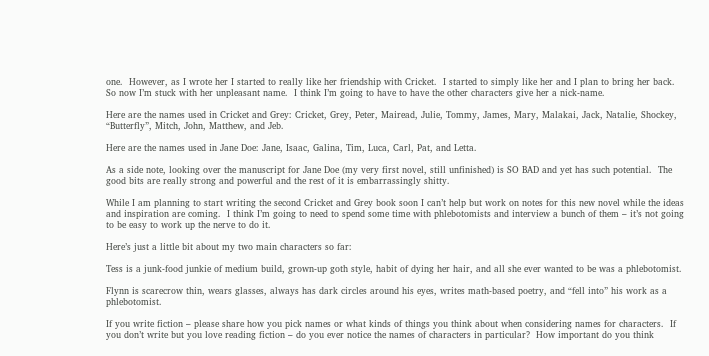one.  However, as I wrote her I started to really like her friendship with Cricket.  I started to simply like her and I plan to bring her back.  So now I’m stuck with her unpleasant name.  I think I’m going to have to have the other characters give her a nick-name.

Here are the names used in Cricket and Grey: Cricket, Grey, Peter, Mairead, Julie, Tommy, James, Mary, Malakai, Jack, Natalie, Shockey, “Butterfly”, Mitch, John, Matthew, and Jeb.

Here are the names used in Jane Doe: Jane, Isaac, Galina, Tim, Luca, Carl, Pat, and Letta.

As a side note, looking over the manuscript for Jane Doe (my very first novel, still unfinished) is SO BAD and yet has such potential.  The good bits are really strong and powerful and the rest of it is embarrassingly shitty.

While I am planning to start writing the second Cricket and Grey book soon I can’t help but work on notes for this new novel while the ideas and inspiration are coming.  I think I’m going to need to spend some time with phlebotomists and interview a bunch of them – it’s not going to be easy to work up the nerve to do it.

Here’s just a little bit about my two main characters so far:

Tess is a junk-food junkie of medium build, grown-up goth style, habit of dying her hair, and all she ever wanted to be was a phlebotomist.

Flynn is scarecrow thin, wears glasses, always has dark circles around his eyes, writes math-based poetry, and “fell into” his work as a phlebotomist.

If you write fiction – please share how you pick names or what kinds of things you think about when considering names for characters.  If you don’t write but you love reading fiction – do you ever notice the names of characters in particular?  How important do you think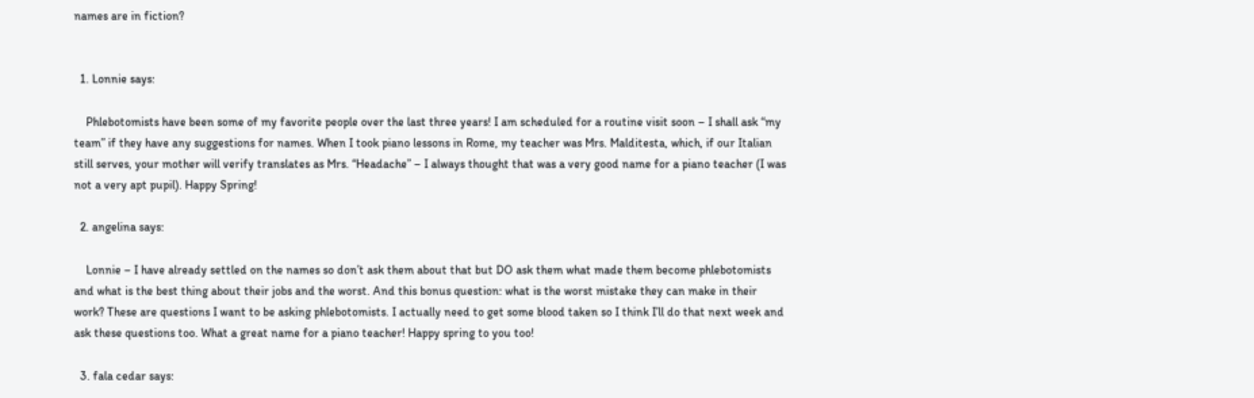names are in fiction?


  1. Lonnie says:

    Phlebotomists have been some of my favorite people over the last three years! I am scheduled for a routine visit soon – I shall ask “my team” if they have any suggestions for names. When I took piano lessons in Rome, my teacher was Mrs. Malditesta, which, if our Italian still serves, your mother will verify translates as Mrs. “Headache” – I always thought that was a very good name for a piano teacher (I was not a very apt pupil). Happy Spring!

  2. angelina says:

    Lonnie – I have already settled on the names so don’t ask them about that but DO ask them what made them become phlebotomists and what is the best thing about their jobs and the worst. And this bonus question: what is the worst mistake they can make in their work? These are questions I want to be asking phlebotomists. I actually need to get some blood taken so I think I’ll do that next week and ask these questions too. What a great name for a piano teacher! Happy spring to you too!

  3. fala cedar says: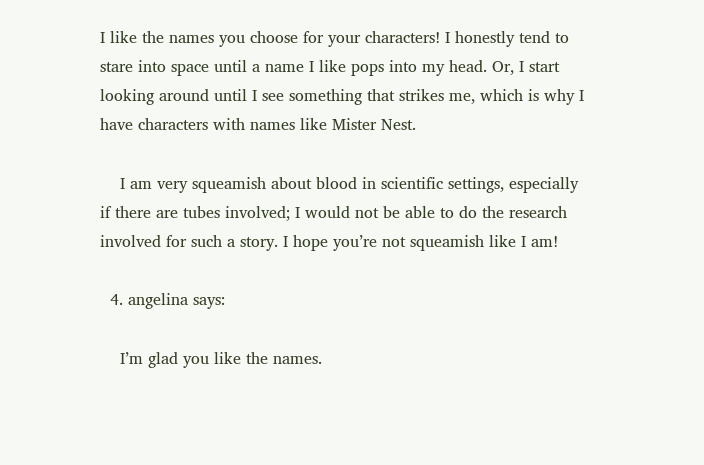I like the names you choose for your characters! I honestly tend to stare into space until a name I like pops into my head. Or, I start looking around until I see something that strikes me, which is why I have characters with names like Mister Nest.

    I am very squeamish about blood in scientific settings, especially if there are tubes involved; I would not be able to do the research involved for such a story. I hope you’re not squeamish like I am!

  4. angelina says:

    I’m glad you like the names.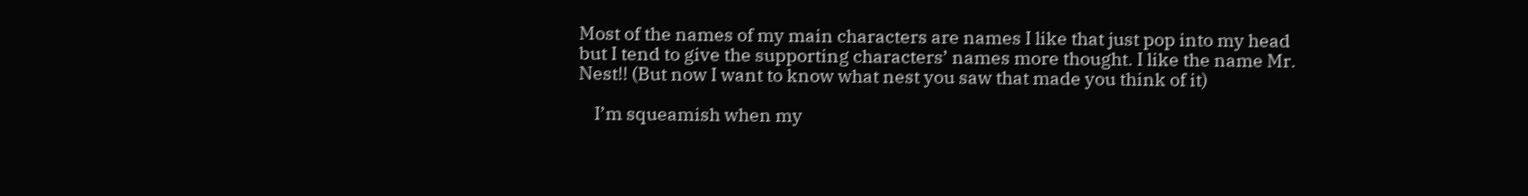Most of the names of my main characters are names I like that just pop into my head but I tend to give the supporting characters’ names more thought. I like the name Mr. Nest!! (But now I want to know what nest you saw that made you think of it)

    I’m squeamish when my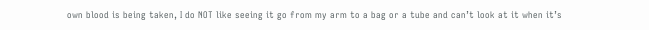own blood is being taken, I do NOT like seeing it go from my arm to a bag or a tube and can’t look at it when it’s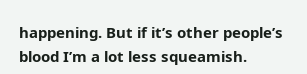happening. But if it’s other people’s blood I’m a lot less squeamish.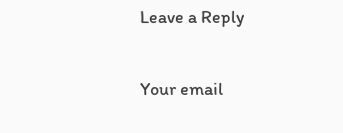Leave a Reply

Your email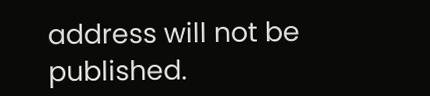address will not be published.